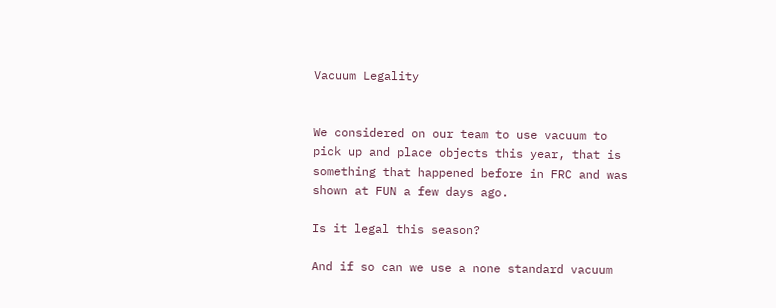Vacuum Legality


We considered on our team to use vacuum to pick up and place objects this year, that is something that happened before in FRC and was shown at FUN a few days ago.

Is it legal this season?

And if so can we use a none standard vacuum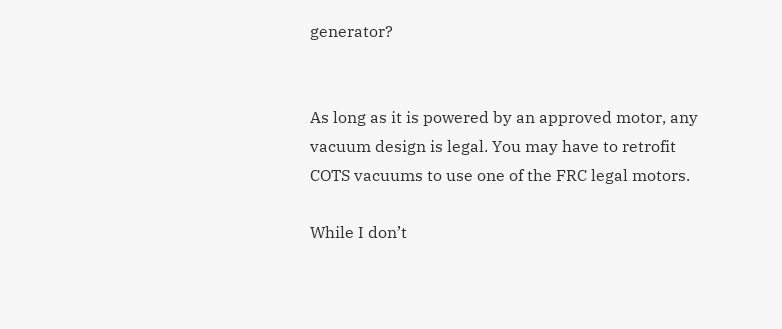generator?


As long as it is powered by an approved motor, any vacuum design is legal. You may have to retrofit COTS vacuums to use one of the FRC legal motors.

While I don’t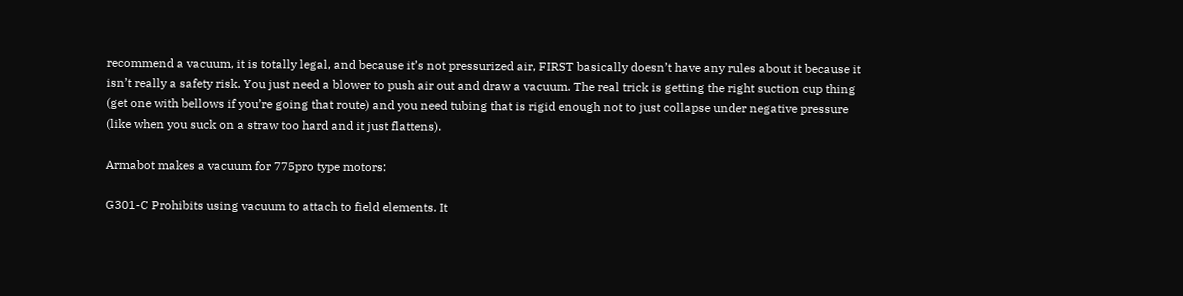recommend a vacuum, it is totally legal, and because it’s not pressurized air, FIRST basically doesn’t have any rules about it because it isn’t really a safety risk. You just need a blower to push air out and draw a vacuum. The real trick is getting the right suction cup thing (get one with bellows if you’re going that route) and you need tubing that is rigid enough not to just collapse under negative pressure (like when you suck on a straw too hard and it just flattens).

Armabot makes a vacuum for 775pro type motors:

G301-C Prohibits using vacuum to attach to field elements. It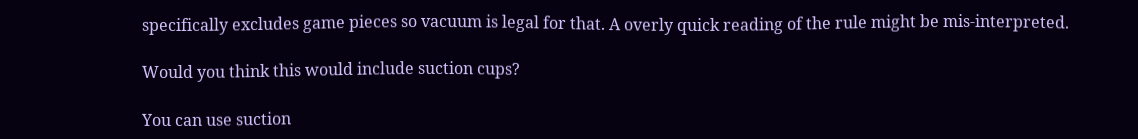specifically excludes game pieces so vacuum is legal for that. A overly quick reading of the rule might be mis-interpreted.

Would you think this would include suction cups?

You can use suction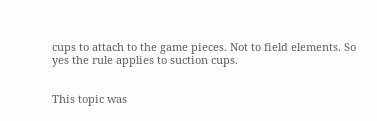cups to attach to the game pieces. Not to field elements. So yes the rule applies to suction cups.


This topic was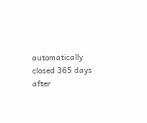automatically closed 365 days after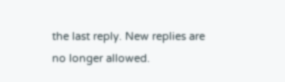the last reply. New replies are no longer allowed.